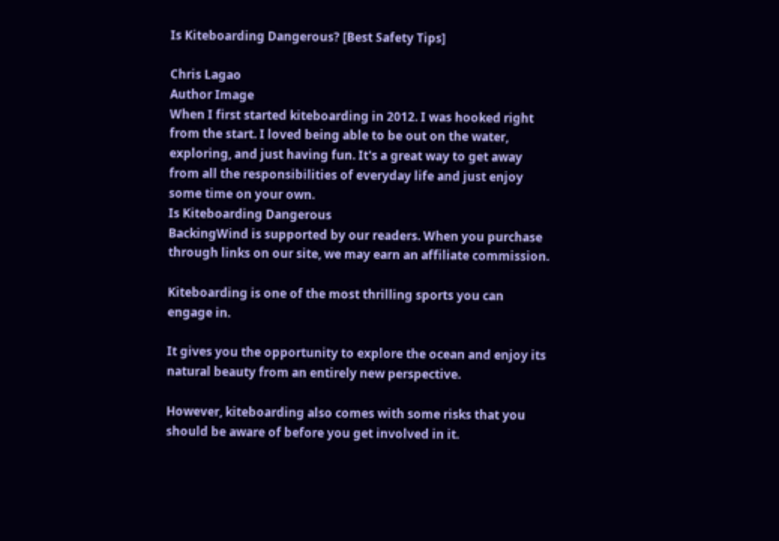Is Kiteboarding Dangerous? [Best Safety Tips]

Chris Lagao
Author Image
When I first started kiteboarding in 2012. I was hooked right from the start. I loved being able to be out on the water, exploring, and just having fun. It's a great way to get away from all the responsibilities of everyday life and just enjoy some time on your own.
Is Kiteboarding Dangerous
BackingWind is supported by our readers. When you purchase through links on our site, we may earn an affiliate commission.

Kiteboarding is one of the most thrilling sports you can engage in.

It gives you the opportunity to explore the ocean and enjoy its natural beauty from an entirely new perspective.

However, kiteboarding also comes with some risks that you should be aware of before you get involved in it.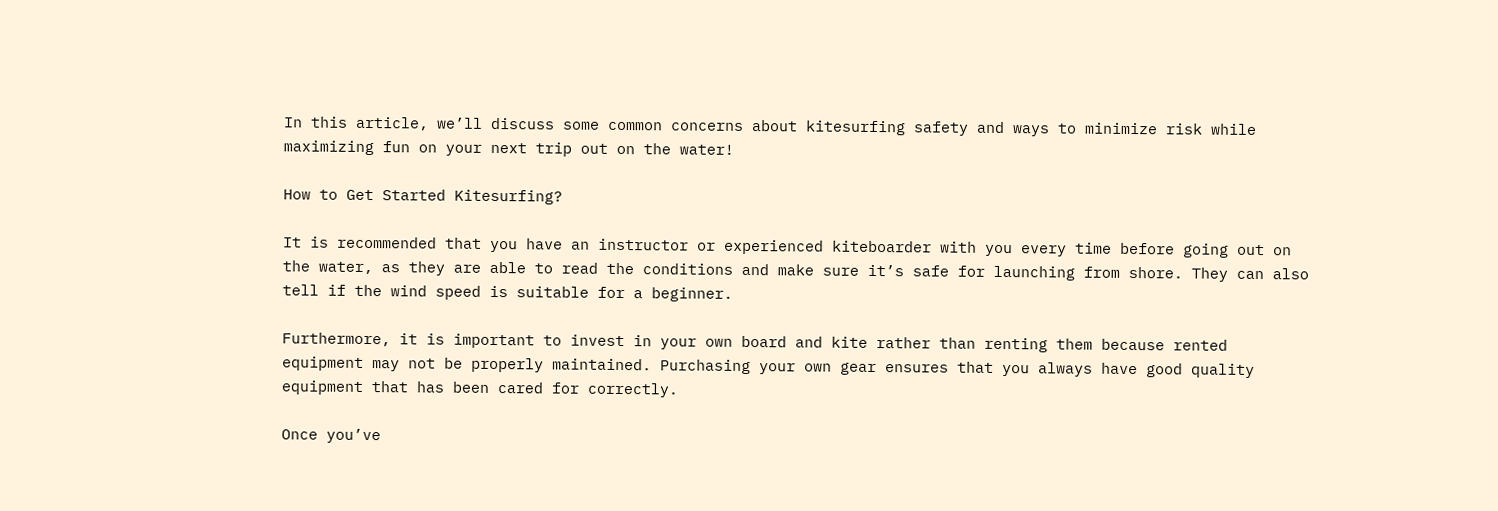In this article, we’ll discuss some common concerns about kitesurfing safety and ways to minimize risk while maximizing fun on your next trip out on the water!

How to Get Started Kitesurfing?

It is recommended that you have an instructor or experienced kiteboarder with you every time before going out on the water, as they are able to read the conditions and make sure it’s safe for launching from shore. They can also tell if the wind speed is suitable for a beginner.

Furthermore, it is important to invest in your own board and kite rather than renting them because rented equipment may not be properly maintained. Purchasing your own gear ensures that you always have good quality equipment that has been cared for correctly.

Once you’ve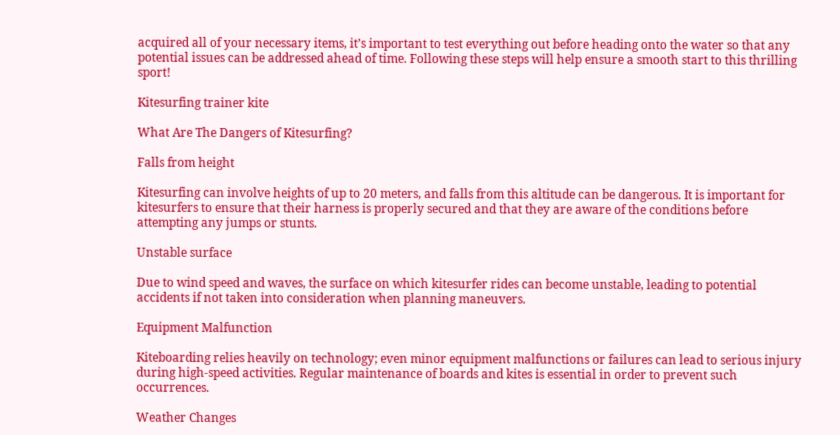acquired all of your necessary items, it’s important to test everything out before heading onto the water so that any potential issues can be addressed ahead of time. Following these steps will help ensure a smooth start to this thrilling sport!

Kitesurfing trainer kite

What Are The Dangers of Kitesurfing?

Falls from height

Kitesurfing can involve heights of up to 20 meters, and falls from this altitude can be dangerous. It is important for kitesurfers to ensure that their harness is properly secured and that they are aware of the conditions before attempting any jumps or stunts.

Unstable surface

Due to wind speed and waves, the surface on which kitesurfer rides can become unstable, leading to potential accidents if not taken into consideration when planning maneuvers.

Equipment Malfunction

Kiteboarding relies heavily on technology; even minor equipment malfunctions or failures can lead to serious injury during high-speed activities. Regular maintenance of boards and kites is essential in order to prevent such occurrences.

Weather Changes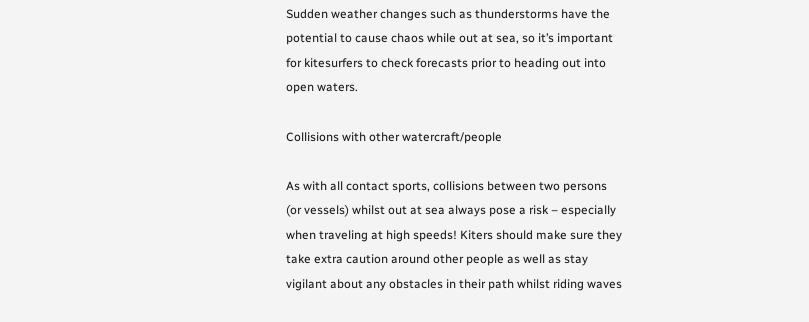Sudden weather changes such as thunderstorms have the potential to cause chaos while out at sea, so it’s important for kitesurfers to check forecasts prior to heading out into open waters.

Collisions with other watercraft/people

As with all contact sports, collisions between two persons (or vessels) whilst out at sea always pose a risk – especially when traveling at high speeds! Kiters should make sure they take extra caution around other people as well as stay vigilant about any obstacles in their path whilst riding waves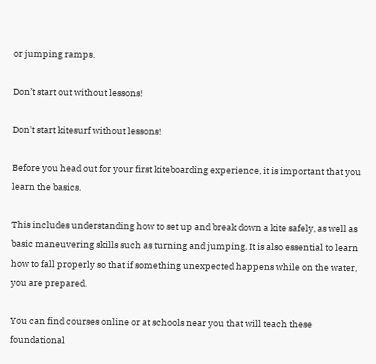or jumping ramps.

Don’t start out without lessons!

Don't start kitesurf without lessons!

Before you head out for your first kiteboarding experience, it is important that you learn the basics.

This includes understanding how to set up and break down a kite safely, as well as basic maneuvering skills such as turning and jumping. It is also essential to learn how to fall properly so that if something unexpected happens while on the water, you are prepared.

You can find courses online or at schools near you that will teach these foundational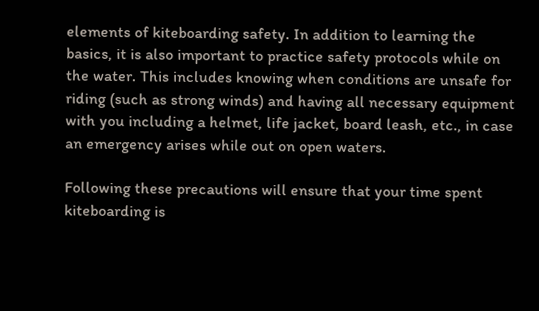elements of kiteboarding safety. In addition to learning the basics, it is also important to practice safety protocols while on the water. This includes knowing when conditions are unsafe for riding (such as strong winds) and having all necessary equipment with you including a helmet, life jacket, board leash, etc., in case an emergency arises while out on open waters.

Following these precautions will ensure that your time spent kiteboarding is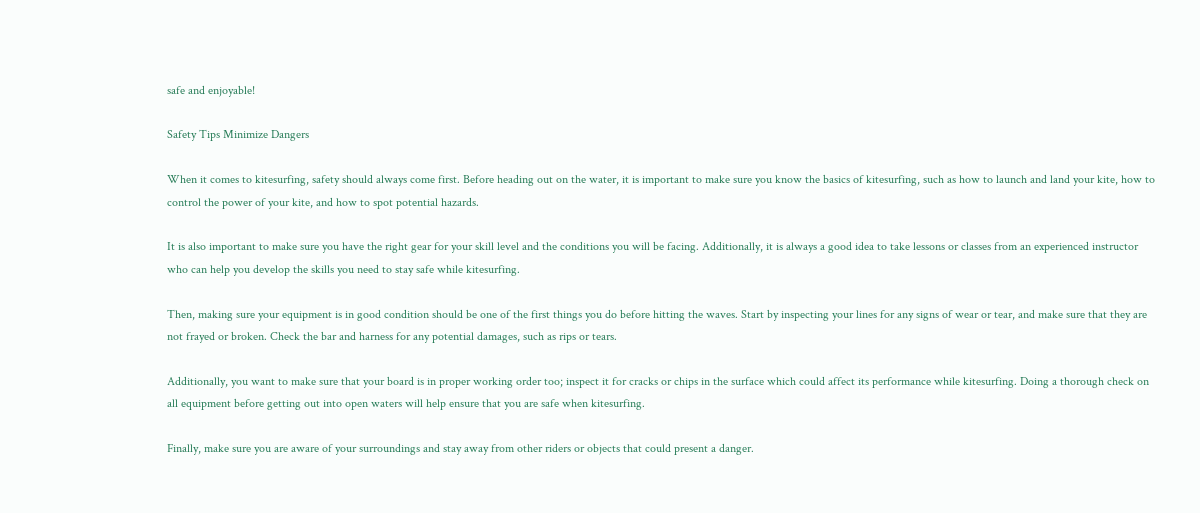safe and enjoyable!

Safety Tips Minimize Dangers

When it comes to kitesurfing, safety should always come first. Before heading out on the water, it is important to make sure you know the basics of kitesurfing, such as how to launch and land your kite, how to control the power of your kite, and how to spot potential hazards.

It is also important to make sure you have the right gear for your skill level and the conditions you will be facing. Additionally, it is always a good idea to take lessons or classes from an experienced instructor who can help you develop the skills you need to stay safe while kitesurfing.

Then, making sure your equipment is in good condition should be one of the first things you do before hitting the waves. Start by inspecting your lines for any signs of wear or tear, and make sure that they are not frayed or broken. Check the bar and harness for any potential damages, such as rips or tears.

Additionally, you want to make sure that your board is in proper working order too; inspect it for cracks or chips in the surface which could affect its performance while kitesurfing. Doing a thorough check on all equipment before getting out into open waters will help ensure that you are safe when kitesurfing.

Finally, make sure you are aware of your surroundings and stay away from other riders or objects that could present a danger.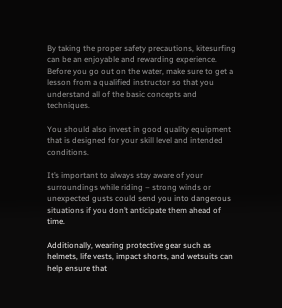By taking the proper safety precautions, kitesurfing can be an enjoyable and rewarding experience. Before you go out on the water, make sure to get a lesson from a qualified instructor so that you understand all of the basic concepts and techniques.

You should also invest in good quality equipment that is designed for your skill level and intended conditions.

It’s important to always stay aware of your surroundings while riding – strong winds or unexpected gusts could send you into dangerous situations if you don’t anticipate them ahead of time.

Additionally, wearing protective gear such as helmets, life vests, impact shorts, and wetsuits can help ensure that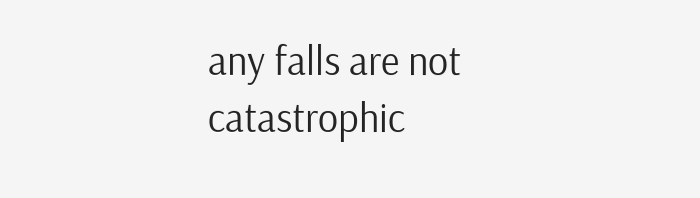any falls are not catastrophic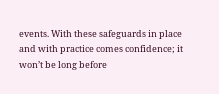events. With these safeguards in place and with practice comes confidence; it won’t be long before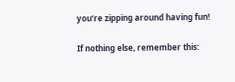you’re zipping around having fun!

If nothing else, remember this: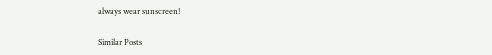always wear sunscreen!

Similar Posts